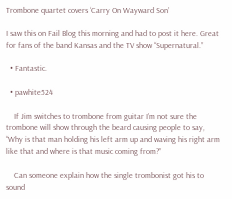Trombone quartet covers ‘Carry On Wayward Son’

I saw this on Fail Blog this morning and had to post it here. Great for fans of the band Kansas and the TV show “Supernatural.”

  • Fantastic.

  • pawhite524

    If Jim switches to trombone from guitar I’m not sure the trombone will show through the beard causing people to say, “Why is that man holding his left arm up and waving his right arm like that and where is that music coming from?”

    Can someone explain how the single trombonist got his to sound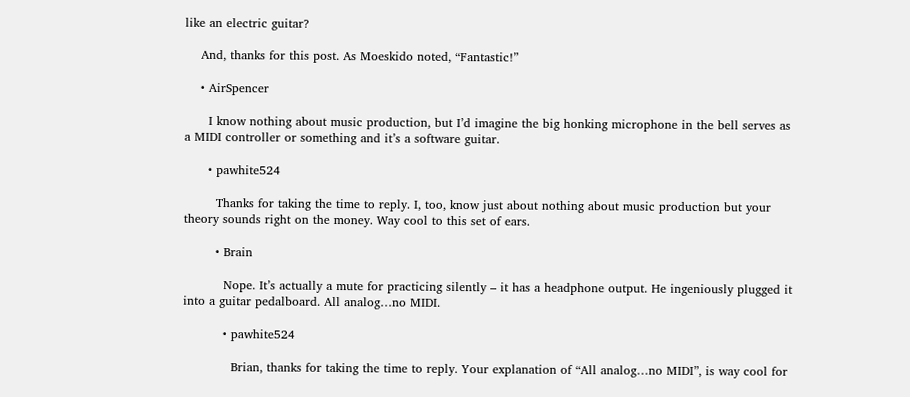like an electric guitar?

    And, thanks for this post. As Moeskido noted, “Fantastic!”

    • AirSpencer

      I know nothing about music production, but I’d imagine the big honking microphone in the bell serves as a MIDI controller or something and it’s a software guitar.

      • pawhite524

        Thanks for taking the time to reply. I, too, know just about nothing about music production but your theory sounds right on the money. Way cool to this set of ears.

        • Brain

          Nope. It’s actually a mute for practicing silently – it has a headphone output. He ingeniously plugged it into a guitar pedalboard. All analog…no MIDI.

          • pawhite524

            Brian, thanks for taking the time to reply. Your explanation of “All analog…no MIDI”, is way cool for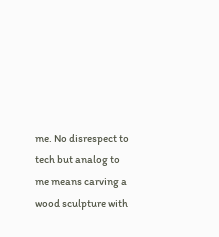me. No disrespect to tech but analog to me means carving a wood sculpture with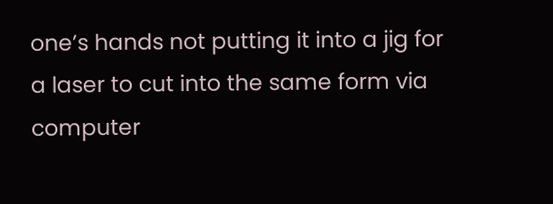one’s hands not putting it into a jig for a laser to cut into the same form via computer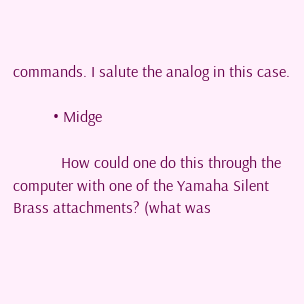commands. I salute the analog in this case.

          • Midge

            How could one do this through the computer with one of the Yamaha Silent Brass attachments? (what was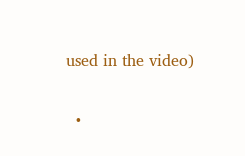used in the video)

  •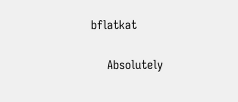bflatkat

    Absolutely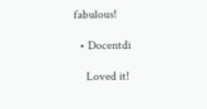fabulous!

  • Docentdi

    Loved it!